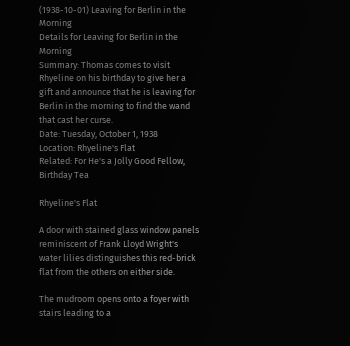(1938-10-01) Leaving for Berlin in the Morning
Details for Leaving for Berlin in the Morning
Summary: Thomas comes to visit Rhyeline on his birthday to give her a gift and announce that he is leaving for Berlin in the morning to find the wand that cast her curse.
Date: Tuesday, October 1, 1938
Location: Rhyeline's Flat
Related: For He's a Jolly Good Fellow, Birthday Tea

Rhyeline's Flat

A door with stained glass window panels reminiscent of Frank Lloyd Wright's water lilies distinguishes this red-brick flat from the others on either side.

The mudroom opens onto a foyer with stairs leading to a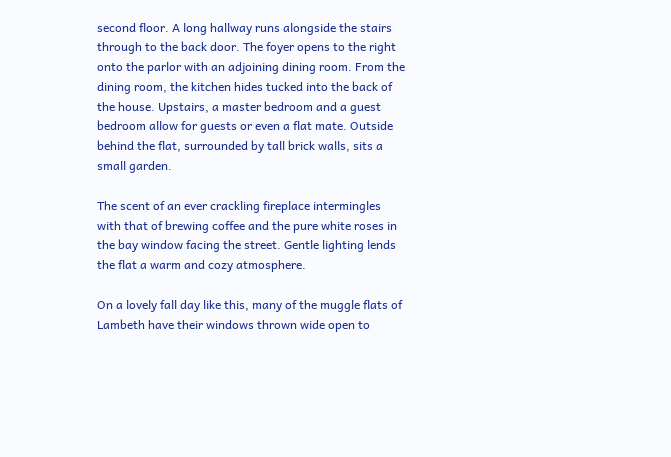second floor. A long hallway runs alongside the stairs through to the back door. The foyer opens to the right onto the parlor with an adjoining dining room. From the dining room, the kitchen hides tucked into the back of the house. Upstairs, a master bedroom and a guest bedroom allow for guests or even a flat mate. Outside behind the flat, surrounded by tall brick walls, sits a small garden.

The scent of an ever crackling fireplace intermingles with that of brewing coffee and the pure white roses in the bay window facing the street. Gentle lighting lends the flat a warm and cozy atmosphere.

On a lovely fall day like this, many of the muggle flats of Lambeth have their windows thrown wide open to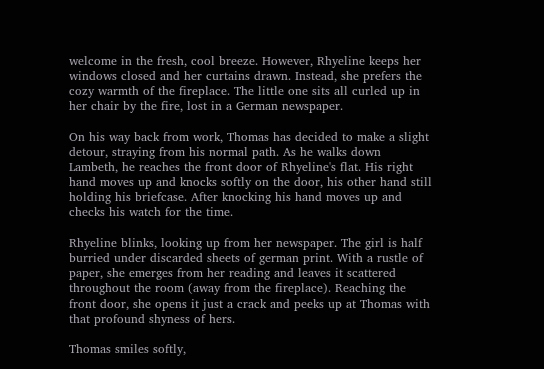welcome in the fresh, cool breeze. However, Rhyeline keeps her windows closed and her curtains drawn. Instead, she prefers the cozy warmth of the fireplace. The little one sits all curled up in her chair by the fire, lost in a German newspaper.

On his way back from work, Thomas has decided to make a slight detour, straying from his normal path. As he walks down Lambeth, he reaches the front door of Rhyeline's flat. His right hand moves up and knocks softly on the door, his other hand still holding his briefcase. After knocking his hand moves up and checks his watch for the time.

Rhyeline blinks, looking up from her newspaper. The girl is half burried under discarded sheets of german print. With a rustle of paper, she emerges from her reading and leaves it scattered throughout the room (away from the fireplace). Reaching the front door, she opens it just a crack and peeks up at Thomas with that profound shyness of hers.

Thomas smiles softly,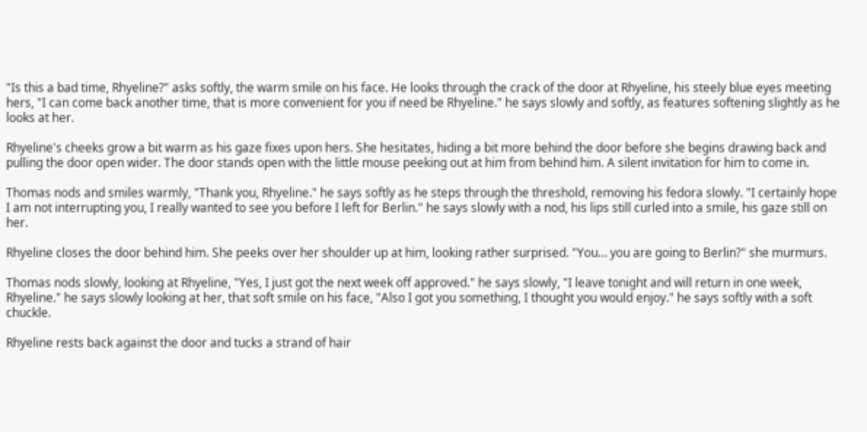"Is this a bad time, Rhyeline?" asks softly, the warm smile on his face. He looks through the crack of the door at Rhyeline, his steely blue eyes meeting hers, "I can come back another time, that is more convenient for you if need be Rhyeline." he says slowly and softly, as features softening slightly as he looks at her.

Rhyeline's cheeks grow a bit warm as his gaze fixes upon hers. She hesitates, hiding a bit more behind the door before she begins drawing back and pulling the door open wider. The door stands open with the little mouse peeking out at him from behind him. A silent invitation for him to come in.

Thomas nods and smiles warmly, "Thank you, Rhyeline." he says softly as he steps through the threshold, removing his fedora slowly. "I certainly hope I am not interrupting you, I really wanted to see you before I left for Berlin." he says slowly with a nod, his lips still curled into a smile, his gaze still on her.

Rhyeline closes the door behind him. She peeks over her shoulder up at him, looking rather surprised. "You… you are going to Berlin?" she murmurs.

Thomas nods slowly, looking at Rhyeline, "Yes, I just got the next week off approved." he says slowly, "I leave tonight and will return in one week, Rhyeline." he says slowly looking at her, that soft smile on his face, "Also I got you something, I thought you would enjoy." he says softly with a soft chuckle.

Rhyeline rests back against the door and tucks a strand of hair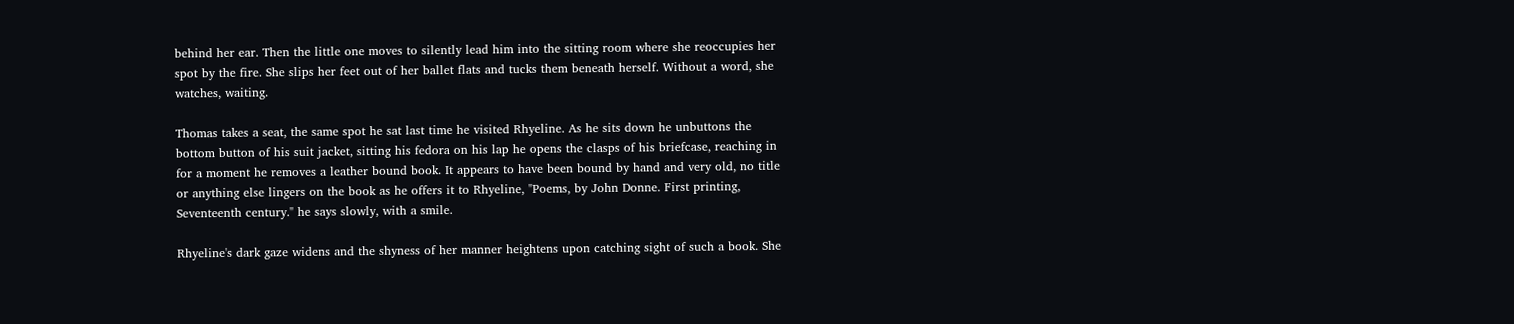behind her ear. Then the little one moves to silently lead him into the sitting room where she reoccupies her spot by the fire. She slips her feet out of her ballet flats and tucks them beneath herself. Without a word, she watches, waiting.

Thomas takes a seat, the same spot he sat last time he visited Rhyeline. As he sits down he unbuttons the bottom button of his suit jacket, sitting his fedora on his lap he opens the clasps of his briefcase, reaching in for a moment he removes a leather bound book. It appears to have been bound by hand and very old, no title or anything else lingers on the book as he offers it to Rhyeline, "Poems, by John Donne. First printing, Seventeenth century." he says slowly, with a smile.

Rhyeline's dark gaze widens and the shyness of her manner heightens upon catching sight of such a book. She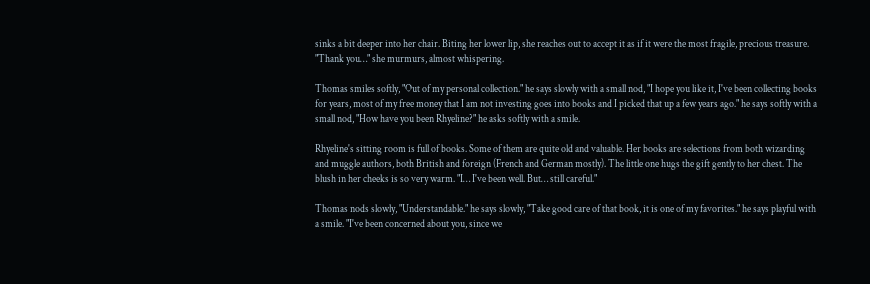sinks a bit deeper into her chair. Biting her lower lip, she reaches out to accept it as if it were the most fragile, precious treasure. "Thank you…" she murmurs, almost whispering.

Thomas smiles softly, "Out of my personal collection." he says slowly with a small nod, "I hope you like it, I've been collecting books for years, most of my free money that I am not investing goes into books and I picked that up a few years ago." he says softly with a small nod, "How have you been Rhyeline?" he asks softly with a smile.

Rhyeline's sitting room is full of books. Some of them are quite old and valuable. Her books are selections from both wizarding and muggle authors, both British and foreign (French and German mostly). The little one hugs the gift gently to her chest. The blush in her cheeks is so very warm. "I… I've been well. But… still careful."

Thomas nods slowly, "Understandable." he says slowly, "Take good care of that book, it is one of my favorites." he says playful with a smile. "I've been concerned about you, since we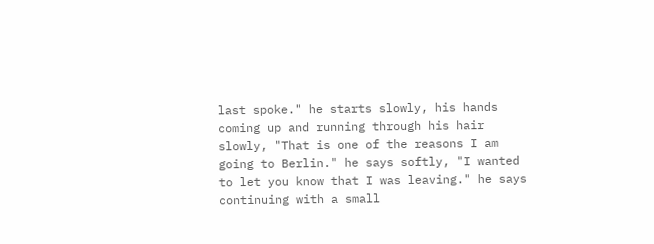last spoke." he starts slowly, his hands coming up and running through his hair slowly, "That is one of the reasons I am going to Berlin." he says softly, "I wanted to let you know that I was leaving." he says continuing with a small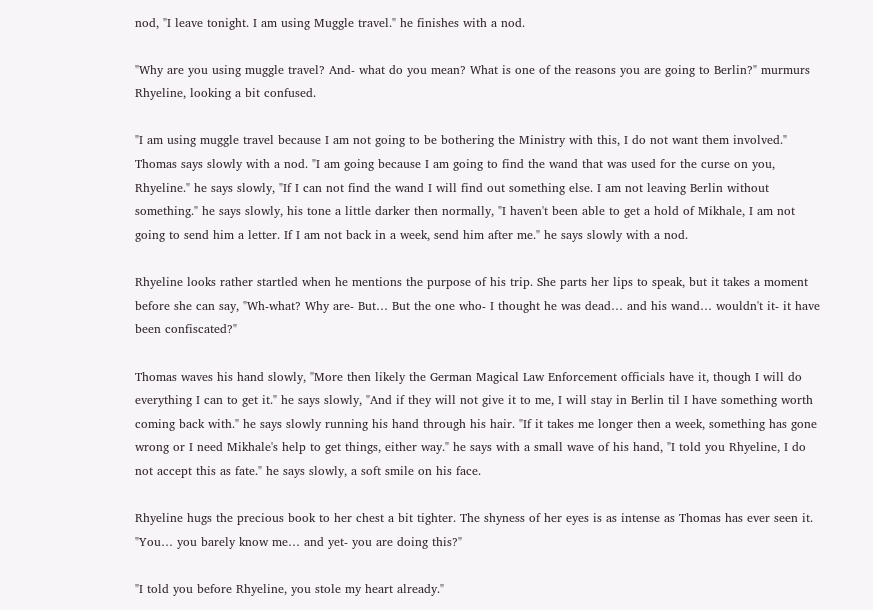nod, "I leave tonight. I am using Muggle travel." he finishes with a nod.

"Why are you using muggle travel? And- what do you mean? What is one of the reasons you are going to Berlin?" murmurs Rhyeline, looking a bit confused.

"I am using muggle travel because I am not going to be bothering the Ministry with this, I do not want them involved." Thomas says slowly with a nod. "I am going because I am going to find the wand that was used for the curse on you, Rhyeline." he says slowly, "If I can not find the wand I will find out something else. I am not leaving Berlin without something." he says slowly, his tone a little darker then normally, "I haven't been able to get a hold of Mikhale, I am not going to send him a letter. If I am not back in a week, send him after me." he says slowly with a nod.

Rhyeline looks rather startled when he mentions the purpose of his trip. She parts her lips to speak, but it takes a moment before she can say, "Wh-what? Why are- But… But the one who- I thought he was dead… and his wand… wouldn't it- it have been confiscated?"

Thomas waves his hand slowly, "More then likely the German Magical Law Enforcement officials have it, though I will do everything I can to get it." he says slowly, "And if they will not give it to me, I will stay in Berlin til I have something worth coming back with." he says slowly running his hand through his hair. "If it takes me longer then a week, something has gone wrong or I need Mikhale's help to get things, either way." he says with a small wave of his hand, "I told you Rhyeline, I do not accept this as fate." he says slowly, a soft smile on his face.

Rhyeline hugs the precious book to her chest a bit tighter. The shyness of her eyes is as intense as Thomas has ever seen it. "You… you barely know me… and yet- you are doing this?"

"I told you before Rhyeline, you stole my heart already."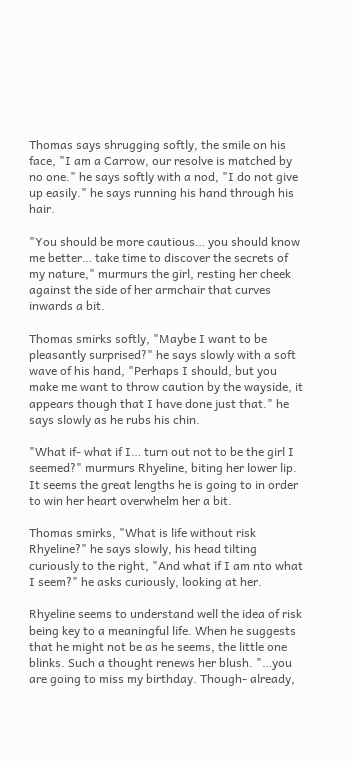Thomas says shrugging softly, the smile on his face, "I am a Carrow, our resolve is matched by no one." he says softly with a nod, "I do not give up easily." he says running his hand through his hair.

"You should be more cautious… you should know me better… take time to discover the secrets of my nature," murmurs the girl, resting her cheek against the side of her armchair that curves inwards a bit.

Thomas smirks softly, "Maybe I want to be pleasantly surprised?" he says slowly with a soft wave of his hand, "Perhaps I should, but you make me want to throw caution by the wayside, it appears though that I have done just that." he says slowly as he rubs his chin.

"What if- what if I… turn out not to be the girl I seemed?" murmurs Rhyeline, biting her lower lip. It seems the great lengths he is going to in order to win her heart overwhelm her a bit.

Thomas smirks, "What is life without risk Rhyeline?" he says slowly, his head tilting curiously to the right, "And what if I am nto what I seem?" he asks curiously, looking at her.

Rhyeline seems to understand well the idea of risk being key to a meaningful life. When he suggests that he might not be as he seems, the little one blinks. Such a thought renews her blush. "…you are going to miss my birthday. Though- already,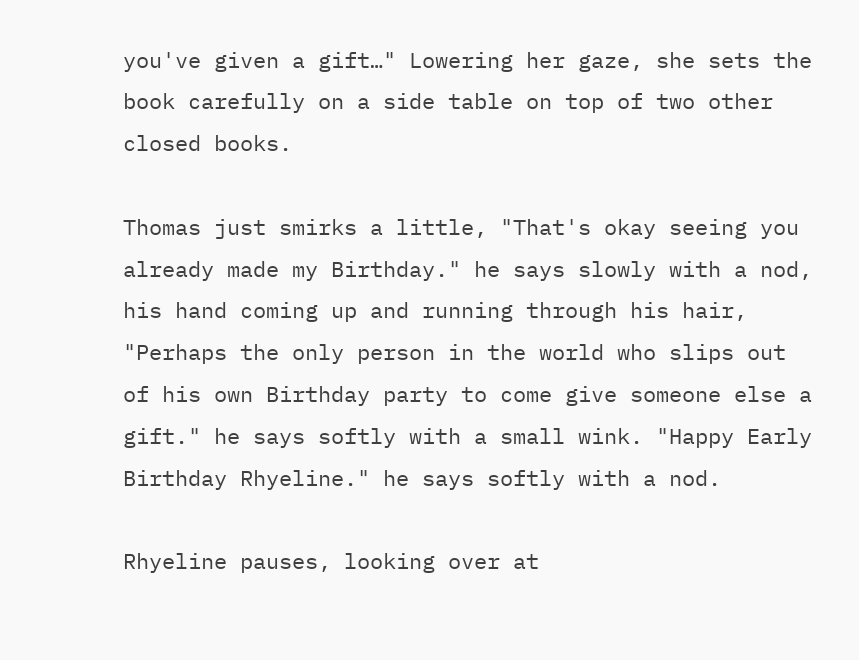you've given a gift…" Lowering her gaze, she sets the book carefully on a side table on top of two other closed books.

Thomas just smirks a little, "That's okay seeing you already made my Birthday." he says slowly with a nod, his hand coming up and running through his hair, "Perhaps the only person in the world who slips out of his own Birthday party to come give someone else a gift." he says softly with a small wink. "Happy Early Birthday Rhyeline." he says softly with a nod.

Rhyeline pauses, looking over at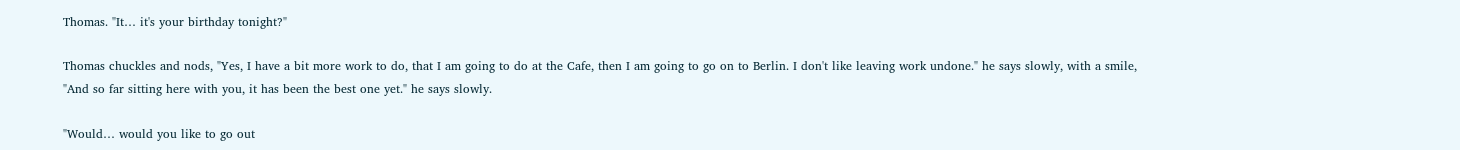Thomas. "It… it's your birthday tonight?"

Thomas chuckles and nods, "Yes, I have a bit more work to do, that I am going to do at the Cafe, then I am going to go on to Berlin. I don't like leaving work undone." he says slowly, with a smile, "And so far sitting here with you, it has been the best one yet." he says slowly.

"Would… would you like to go out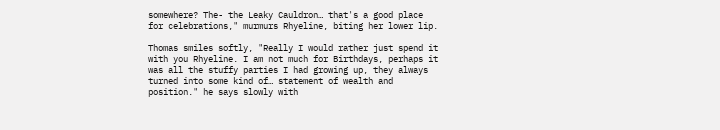somewhere? The- the Leaky Cauldron… that's a good place for celebrations," murmurs Rhyeline, biting her lower lip.

Thomas smiles softly, "Really I would rather just spend it with you Rhyeline. I am not much for Birthdays, perhaps it was all the stuffy parties I had growing up, they always turned into some kind of… statement of wealth and position." he says slowly with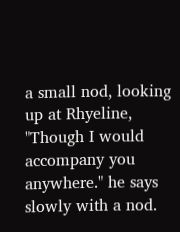a small nod, looking up at Rhyeline, "Though I would accompany you anywhere." he says slowly with a nod.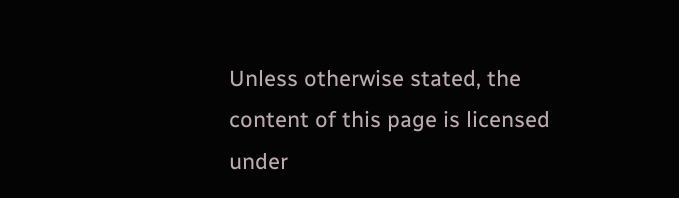Unless otherwise stated, the content of this page is licensed under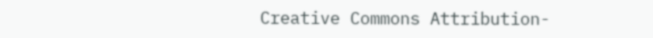Creative Commons Attribution-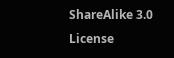ShareAlike 3.0 License